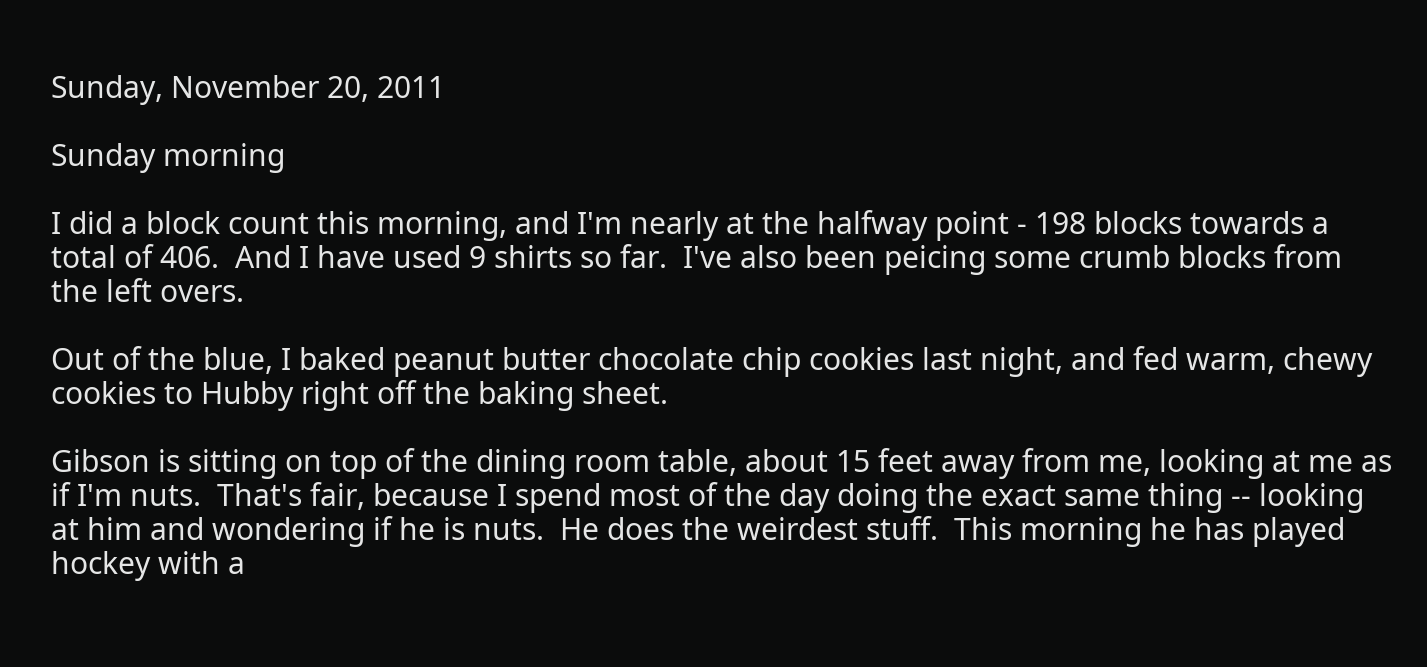Sunday, November 20, 2011

Sunday morning

I did a block count this morning, and I'm nearly at the halfway point - 198 blocks towards a total of 406.  And I have used 9 shirts so far.  I've also been peicing some crumb blocks from the left overs.

Out of the blue, I baked peanut butter chocolate chip cookies last night, and fed warm, chewy cookies to Hubby right off the baking sheet.

Gibson is sitting on top of the dining room table, about 15 feet away from me, looking at me as if I'm nuts.  That's fair, because I spend most of the day doing the exact same thing -- looking at him and wondering if he is nuts.  He does the weirdest stuff.  This morning he has played hockey with a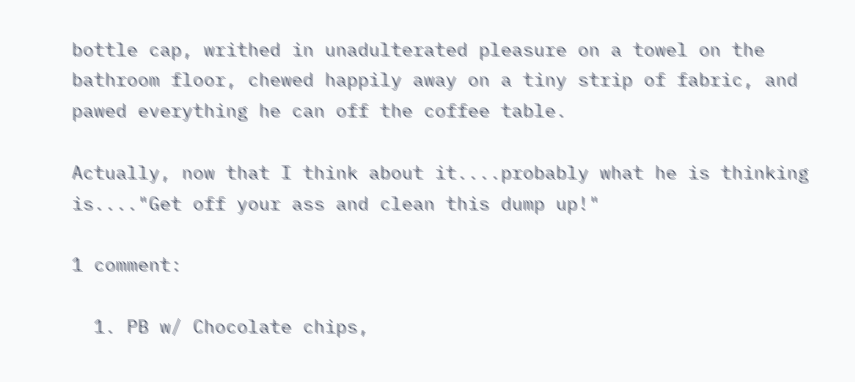bottle cap, writhed in unadulterated pleasure on a towel on the bathroom floor, chewed happily away on a tiny strip of fabric, and pawed everything he can off the coffee table.

Actually, now that I think about it....probably what he is thinking is...."Get off your ass and clean this dump up!"

1 comment:

  1. PB w/ Chocolate chips,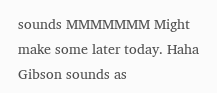sounds MMMMMMM Might make some later today. Haha Gibson sounds as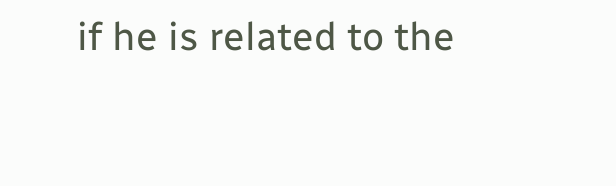if he is related to the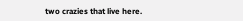two crazies that live here.